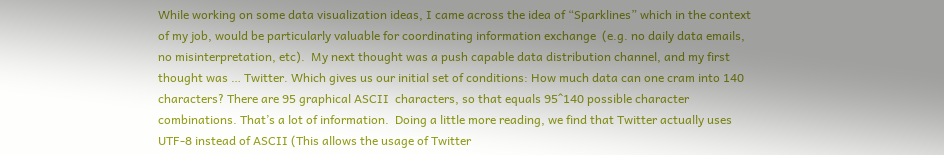While working on some data visualization ideas, I came across the idea of “Sparklines” which in the context of my job, would be particularly valuable for coordinating information exchange  (e.g. no daily data emails, no misinterpretation, etc).  My next thought was a push capable data distribution channel, and my first thought was … Twitter. Which gives us our initial set of conditions: How much data can one cram into 140 characters? There are 95 graphical ASCII  characters, so that equals 95^140 possible character combinations. That’s a lot of information.  Doing a little more reading, we find that Twitter actually uses UTF-8 instead of ASCII (This allows the usage of Twitter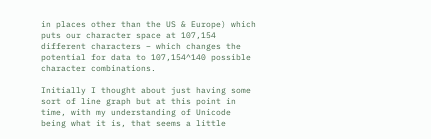in places other than the US & Europe) which puts our character space at 107,154 different characters – which changes the potential for data to 107,154^140 possible character combinations.

Initially I thought about just having some sort of line graph but at this point in time, with my understanding of Unicode being what it is, that seems a little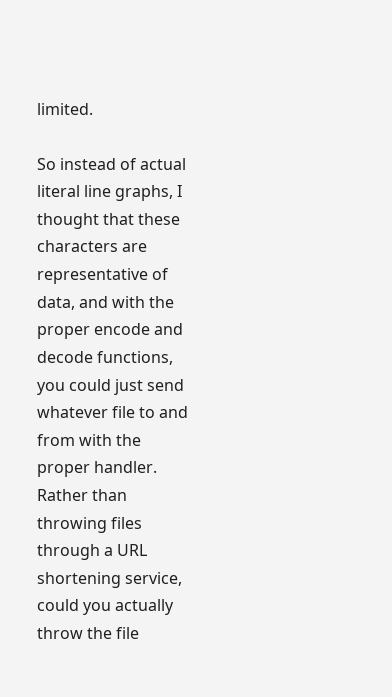limited.

So instead of actual literal line graphs, I thought that these characters are representative of data, and with the proper encode and decode functions, you could just send whatever file to and from with the proper handler. Rather than throwing files through a URL shortening service, could you actually throw the file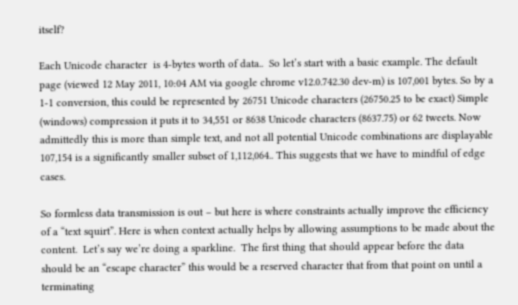itself?

Each Unicode character  is 4-bytes worth of data..  So let’s start with a basic example. The default page (viewed 12 May 2011, 10:04 AM via google chrome v12.0.742.30 dev-m) is 107,001 bytes. So by a 1-1 conversion, this could be represented by 26751 Unicode characters (26750.25 to be exact) Simple (windows) compression it puts it to 34,551 or 8638 Unicode characters (8637.75) or 62 tweets. Now admittedly this is more than simple text, and not all potential Unicode combinations are displayable 107,154 is a significantly smaller subset of 1,112,064.. This suggests that we have to mindful of edge cases.

So formless data transmission is out – but here is where constraints actually improve the efficiency of a “text squirt”. Here is when context actually helps by allowing assumptions to be made about the content.  Let’s say we’re doing a sparkline.  The first thing that should appear before the data should be an “escape character” this would be a reserved character that from that point on until a terminating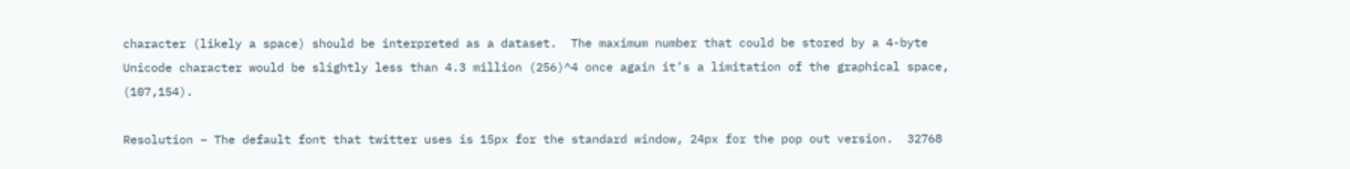character (likely a space) should be interpreted as a dataset.  The maximum number that could be stored by a 4-byte Unicode character would be slightly less than 4.3 million (256)^4 once again it’s a limitation of the graphical space, (107,154).

Resolution – The default font that twitter uses is 15px for the standard window, 24px for the pop out version.  32768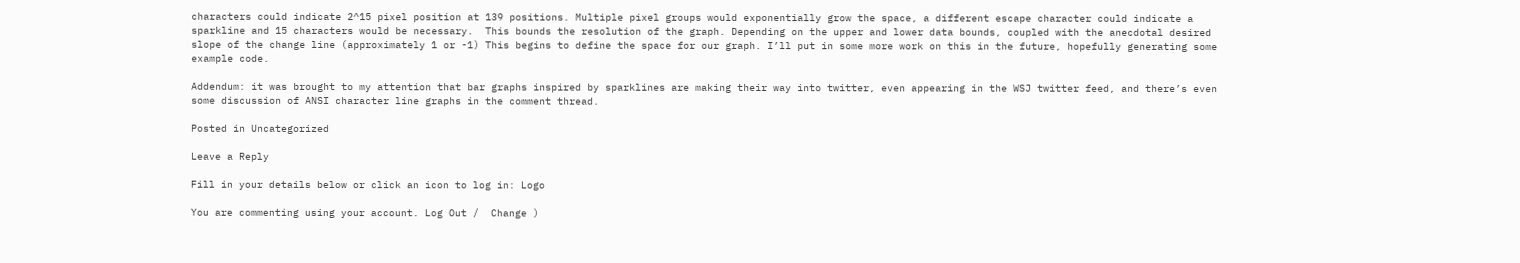characters could indicate 2^15 pixel position at 139 positions. Multiple pixel groups would exponentially grow the space, a different escape character could indicate a sparkline and 15 characters would be necessary.  This bounds the resolution of the graph. Depending on the upper and lower data bounds, coupled with the anecdotal desired slope of the change line (approximately 1 or -1) This begins to define the space for our graph. I’ll put in some more work on this in the future, hopefully generating some example code.

Addendum: it was brought to my attention that bar graphs inspired by sparklines are making their way into twitter, even appearing in the WSJ twitter feed, and there’s even some discussion of ANSI character line graphs in the comment thread.

Posted in Uncategorized

Leave a Reply

Fill in your details below or click an icon to log in: Logo

You are commenting using your account. Log Out /  Change )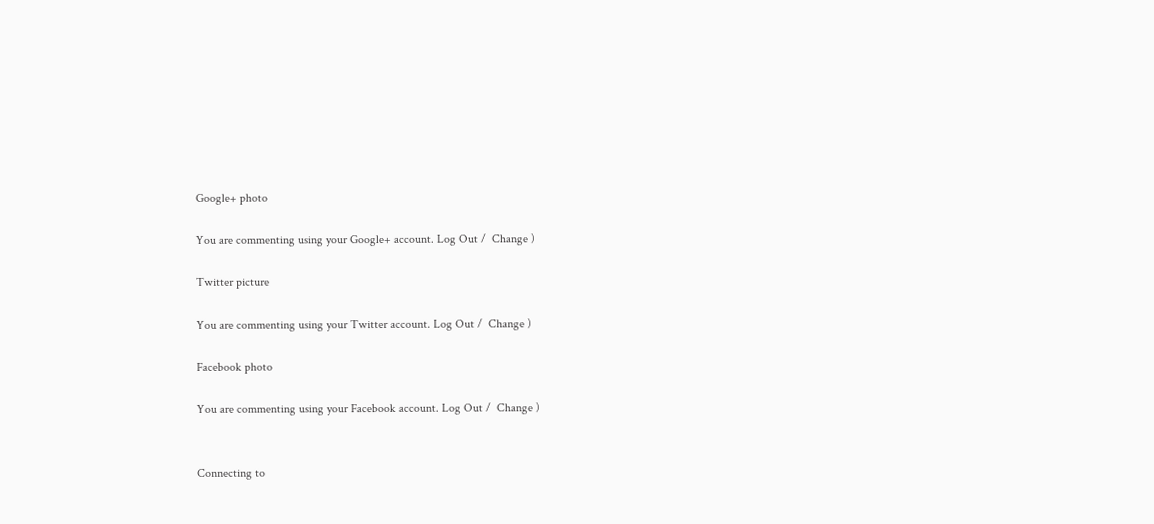Google+ photo

You are commenting using your Google+ account. Log Out /  Change )

Twitter picture

You are commenting using your Twitter account. Log Out /  Change )

Facebook photo

You are commenting using your Facebook account. Log Out /  Change )


Connecting to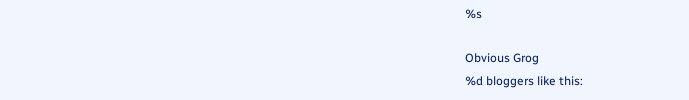%s

Obvious Grog
%d bloggers like this: